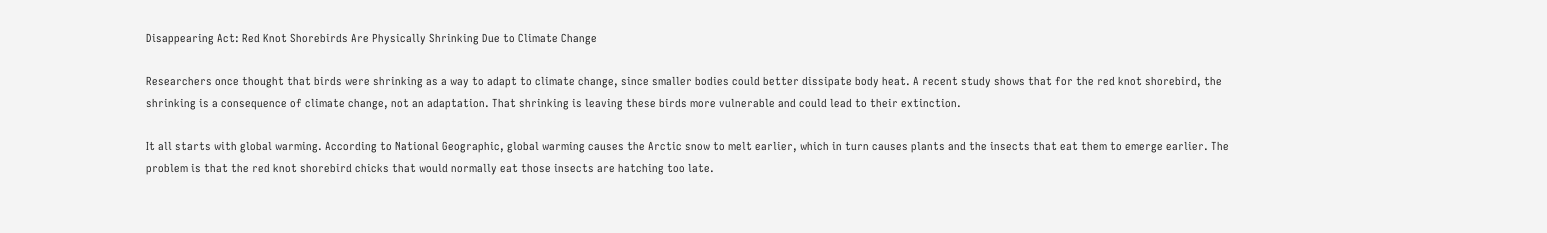Disappearing Act: Red Knot Shorebirds Are Physically Shrinking Due to Climate Change

Researchers once thought that birds were shrinking as a way to adapt to climate change, since smaller bodies could better dissipate body heat. A recent study shows that for the red knot shorebird, the shrinking is a consequence of climate change, not an adaptation. That shrinking is leaving these birds more vulnerable and could lead to their extinction.

It all starts with global warming. According to National Geographic, global warming causes the Arctic snow to melt earlier, which in turn causes plants and the insects that eat them to emerge earlier. The problem is that the red knot shorebird chicks that would normally eat those insects are hatching too late.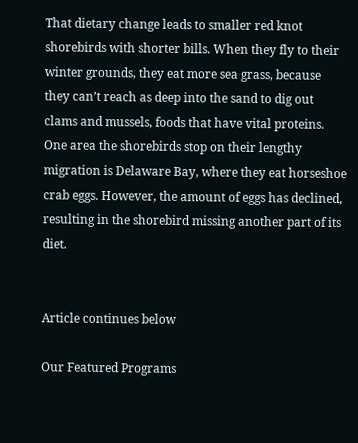That dietary change leads to smaller red knot shorebirds with shorter bills. When they fly to their winter grounds, they eat more sea grass, because they can’t reach as deep into the sand to dig out clams and mussels, foods that have vital proteins. One area the shorebirds stop on their lengthy migration is Delaware Bay, where they eat horseshoe crab eggs. However, the amount of eggs has declined, resulting in the shorebird missing another part of its diet.


Article continues below

Our Featured Programs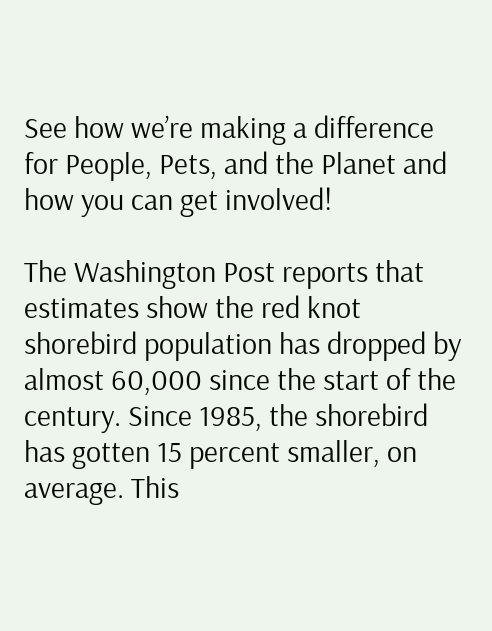See how we’re making a difference for People, Pets, and the Planet and how you can get involved!

The Washington Post reports that estimates show the red knot shorebird population has dropped by almost 60,000 since the start of the century. Since 1985, the shorebird has gotten 15 percent smaller, on average. This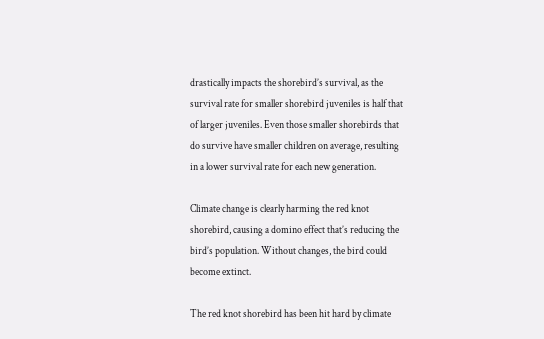drastically impacts the shorebird’s survival, as the survival rate for smaller shorebird juveniles is half that of larger juveniles. Even those smaller shorebirds that do survive have smaller children on average, resulting in a lower survival rate for each new generation.

Climate change is clearly harming the red knot shorebird, causing a domino effect that’s reducing the bird’s population. Without changes, the bird could become extinct.

The red knot shorebird has been hit hard by climate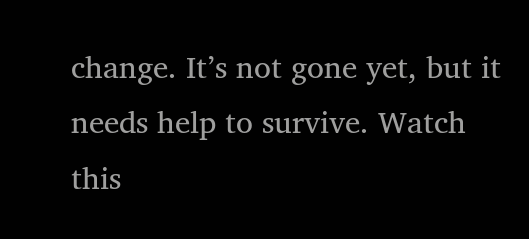change. It’s not gone yet, but it needs help to survive. Watch this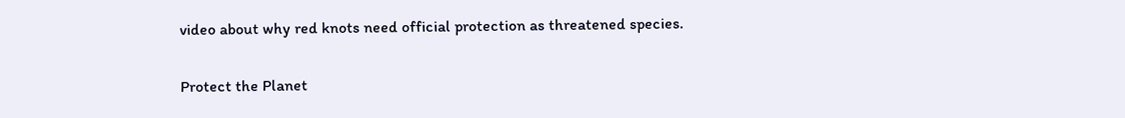video about why red knots need official protection as threatened species.

Protect the Planet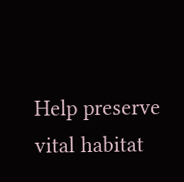Help preserve vital habitat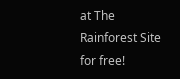at The Rainforest Site for free!